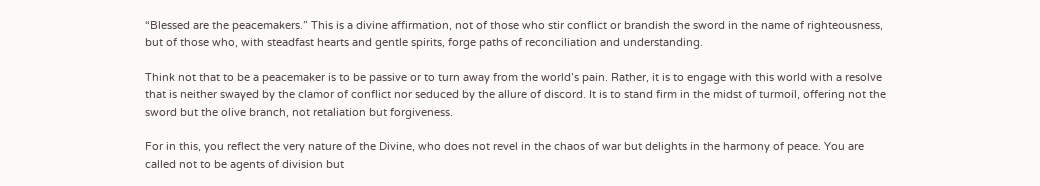“Blessed are the peacemakers.” This is a divine affirmation, not of those who stir conflict or brandish the sword in the name of righteousness, but of those who, with steadfast hearts and gentle spirits, forge paths of reconciliation and understanding.

Think not that to be a peacemaker is to be passive or to turn away from the world’s pain. Rather, it is to engage with this world with a resolve that is neither swayed by the clamor of conflict nor seduced by the allure of discord. It is to stand firm in the midst of turmoil, offering not the sword but the olive branch, not retaliation but forgiveness.

For in this, you reflect the very nature of the Divine, who does not revel in the chaos of war but delights in the harmony of peace. You are called not to be agents of division but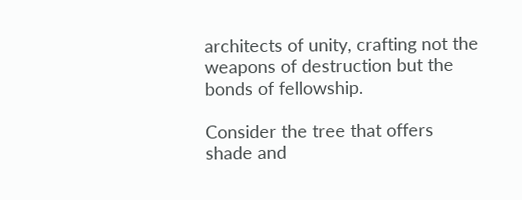architects of unity, crafting not the weapons of destruction but the bonds of fellowship.

Consider the tree that offers shade and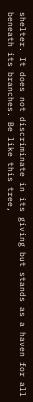shelter. It does not discriminate in its giving but stands as a haven for all beneath its branches. Be like this tree,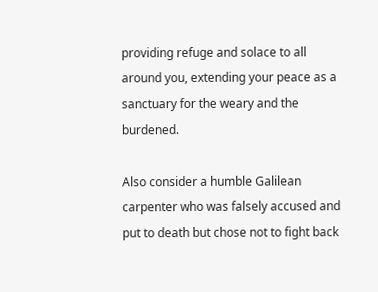providing refuge and solace to all around you, extending your peace as a sanctuary for the weary and the burdened.

Also consider a humble Galilean carpenter who was falsely accused and put to death but chose not to fight back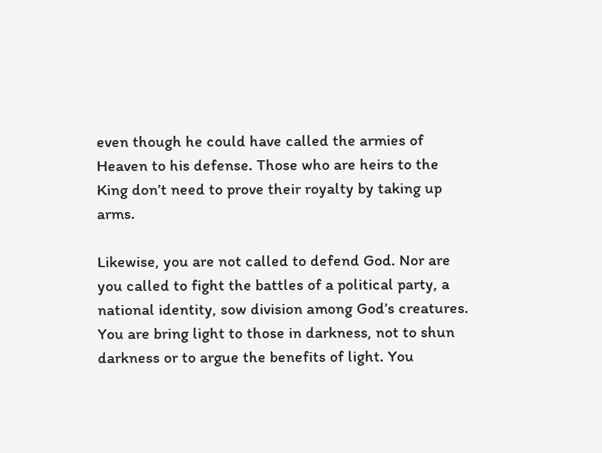even though he could have called the armies of Heaven to his defense. Those who are heirs to the King don’t need to prove their royalty by taking up arms.

Likewise, you are not called to defend God. Nor are you called to fight the battles of a political party, a national identity, sow division among God’s creatures. You are bring light to those in darkness, not to shun darkness or to argue the benefits of light. You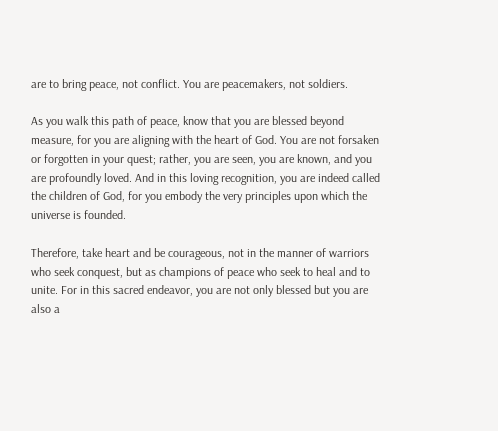are to bring peace, not conflict. You are peacemakers, not soldiers.

As you walk this path of peace, know that you are blessed beyond measure, for you are aligning with the heart of God. You are not forsaken or forgotten in your quest; rather, you are seen, you are known, and you are profoundly loved. And in this loving recognition, you are indeed called the children of God, for you embody the very principles upon which the universe is founded.

Therefore, take heart and be courageous, not in the manner of warriors who seek conquest, but as champions of peace who seek to heal and to unite. For in this sacred endeavor, you are not only blessed but you are also a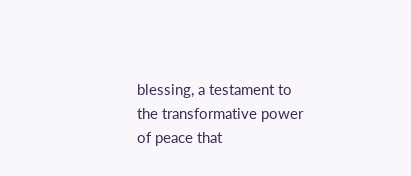blessing, a testament to the transformative power of peace that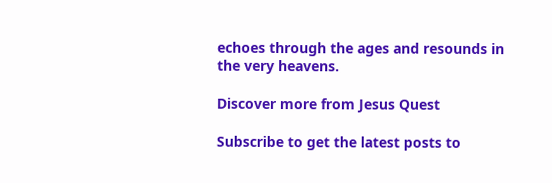echoes through the ages and resounds in the very heavens.

Discover more from Jesus Quest

Subscribe to get the latest posts to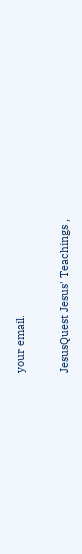your email.

JesusQuest Jesus' Teachings ,